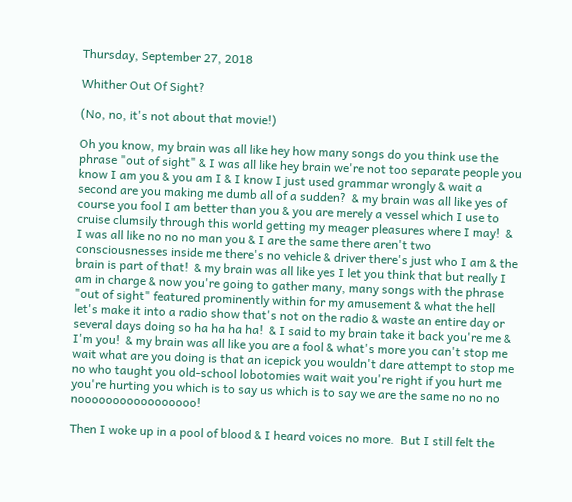Thursday, September 27, 2018

Whither Out Of Sight?

(No, no, it's not about that movie!)

Oh you know, my brain was all like hey how many songs do you think use the phrase "out of sight" & I was all like hey brain we're not too separate people you know I am you & you am I & I know I just used grammar wrongly & wait a second are you making me dumb all of a sudden?  & my brain was all like yes of course you fool I am better than you & you are merely a vessel which I use to cruise clumsily through this world getting my meager pleasures where I may!  & I was all like no no no man you & I are the same there aren't two consciousnesses inside me there's no vehicle & driver there's just who I am & the brain is part of that!  & my brain was all like yes I let you think that but really I am in charge & now you're going to gather many, many songs with the phrase "out of sight" featured prominently within for my amusement & what the hell let's make it into a radio show that's not on the radio & waste an entire day or several days doing so ha ha ha ha!  & I said to my brain take it back you're me & I'm you!  & my brain was all like you are a fool & what's more you can't stop me wait what are you doing is that an icepick you wouldn't dare attempt to stop me no who taught you old-school lobotomies wait wait you're right if you hurt me you're hurting you which is to say us which is to say we are the same no no no nooooooooooooooooo!

Then I woke up in a pool of blood & I heard voices no more.  But I still felt the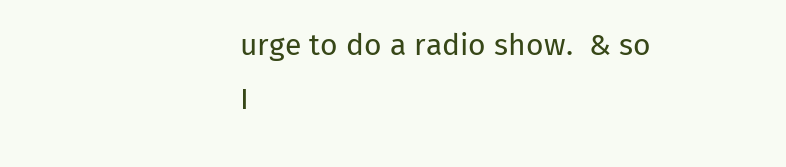urge to do a radio show.  & so I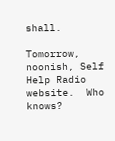shall.

Tomorrow, noonish, Self Help Radio website.  Who knows?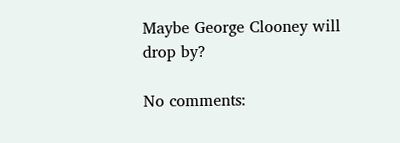Maybe George Clooney will drop by?

No comments: